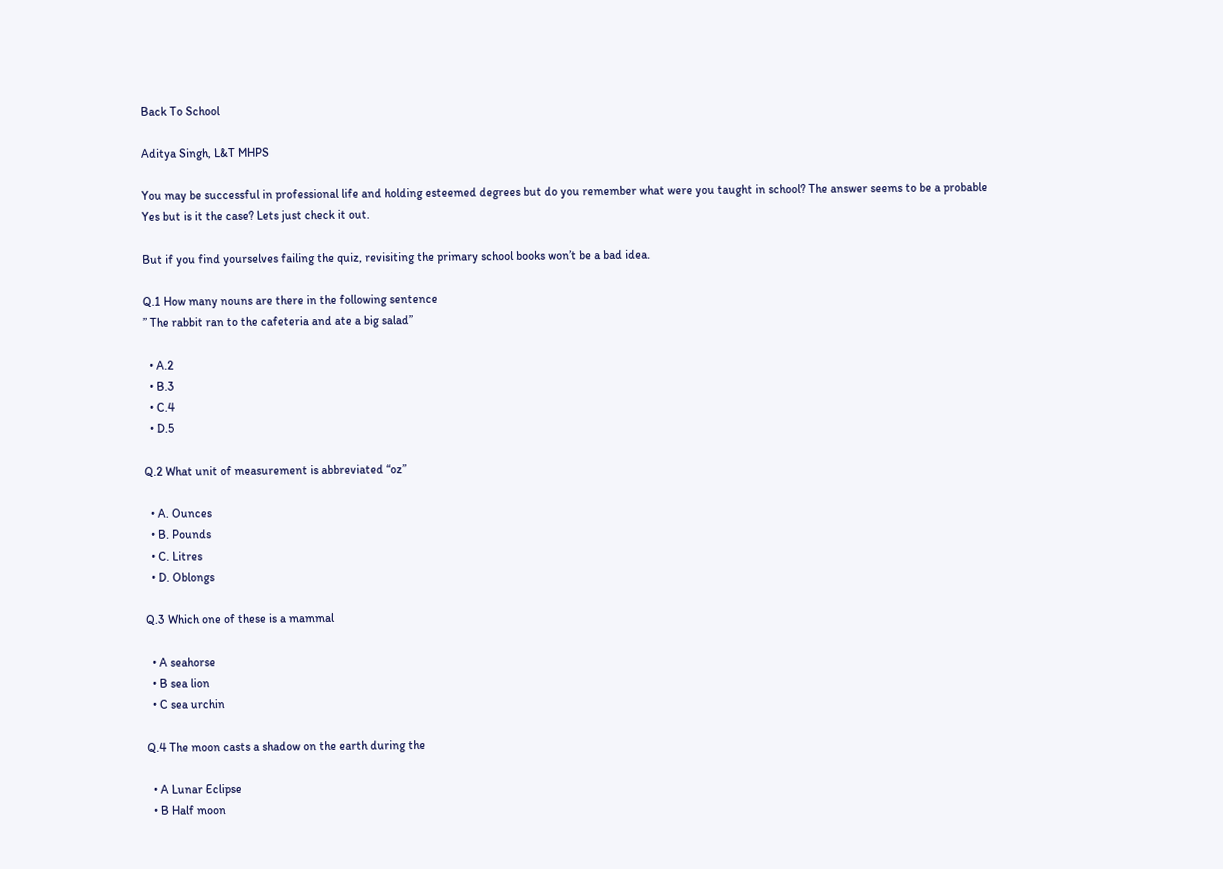Back To School

Aditya Singh, L&T MHPS

You may be successful in professional life and holding esteemed degrees but do you remember what were you taught in school? The answer seems to be a probable Yes but is it the case? Lets just check it out.

But if you find yourselves failing the quiz, revisiting the primary school books won’t be a bad idea.

Q.1 How many nouns are there in the following sentence
” The rabbit ran to the cafeteria and ate a big salad”

  • A.2
  • B.3
  • C.4
  • D.5

Q.2 What unit of measurement is abbreviated “oz”

  • A. Ounces
  • B. Pounds
  • C. Litres
  • D. Oblongs

Q.3 Which one of these is a mammal

  • A seahorse
  • B sea lion
  • C sea urchin

Q.4 The moon casts a shadow on the earth during the

  • A Lunar Eclipse
  • B Half moon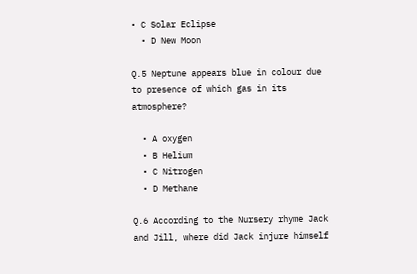• C Solar Eclipse
  • D New Moon

Q.5 Neptune appears blue in colour due to presence of which gas in its atmosphere?

  • A oxygen
  • B Helium
  • C Nitrogen
  • D Methane

Q.6 According to the Nursery rhyme Jack and Jill, where did Jack injure himself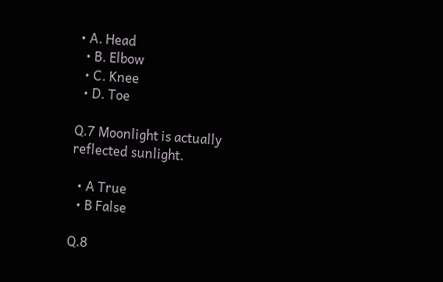• A. Head
  • B. Elbow
  • C. Knee
  • D. Toe

Q.7 Moonlight is actually reflected sunlight.

  • A True
  • B False

Q.8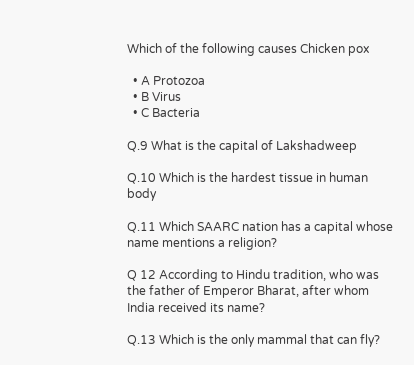Which of the following causes Chicken pox

  • A Protozoa
  • B Virus
  • C Bacteria

Q.9 What is the capital of Lakshadweep

Q.10 Which is the hardest tissue in human body

Q.11 Which SAARC nation has a capital whose name mentions a religion?

Q 12 According to Hindu tradition, who was the father of Emperor Bharat, after whom India received its name?

Q.13 Which is the only mammal that can fly?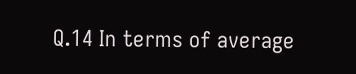Q.14 In terms of average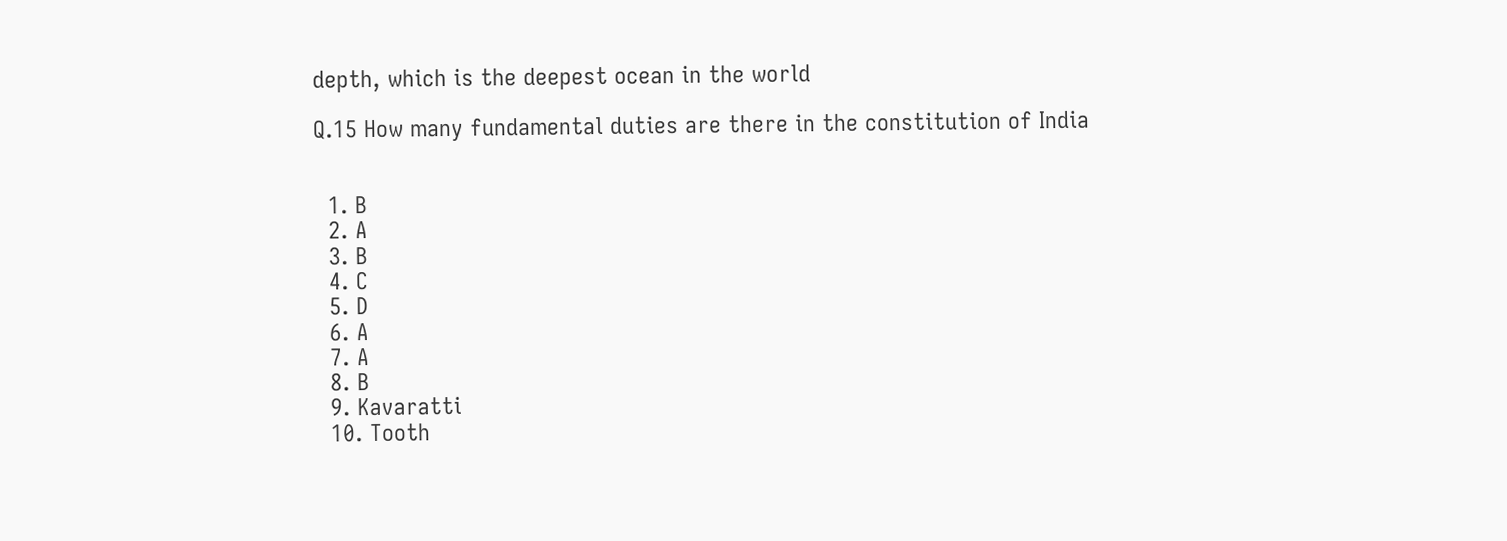depth, which is the deepest ocean in the world

Q.15 How many fundamental duties are there in the constitution of India


  1. B
  2. A
  3. B
  4. C
  5. D
  6. A
  7. A
  8. B
  9. Kavaratti
  10. Tooth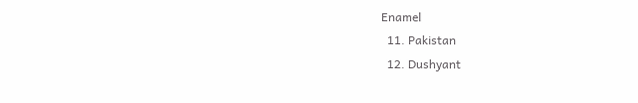Enamel
  11. Pakistan
  12. Dushyant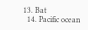13. Bat
  14. Pacific ocean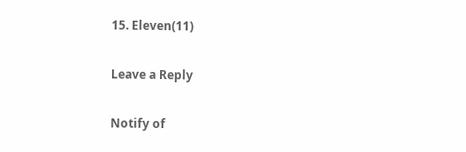15. Eleven(11)

Leave a Reply

Notify of